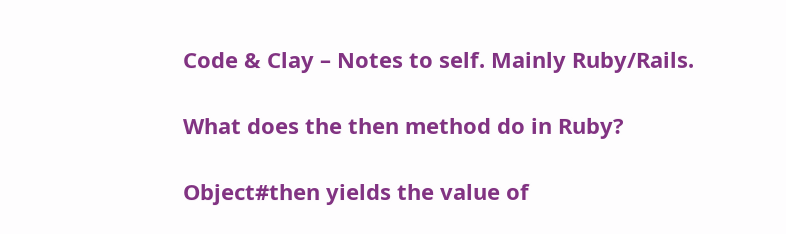Code & Clay – Notes to self. Mainly Ruby/Rails.

What does the then method do in Ruby?

Object#then yields the value of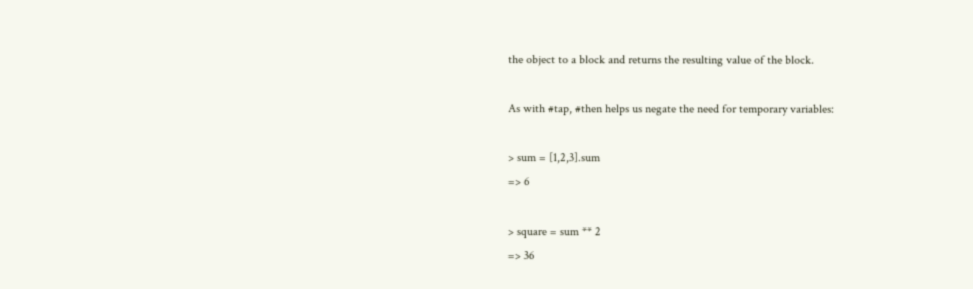the object to a block and returns the resulting value of the block.

As with #tap, #then helps us negate the need for temporary variables:

> sum = [1,2,3].sum
=> 6

> square = sum ** 2
=> 36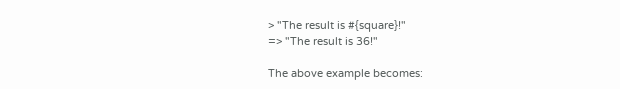> "The result is #{square}!"
=> "The result is 36!"

The above example becomes: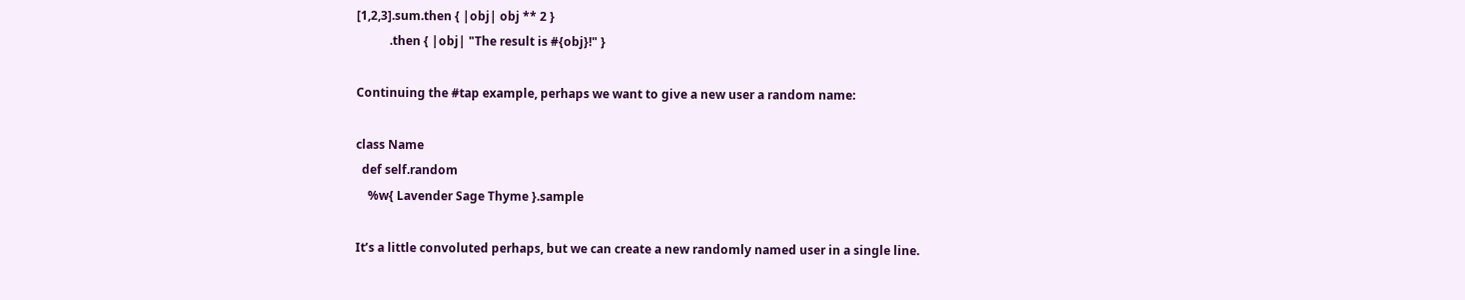[1,2,3].sum.then { |obj| obj ** 2 }
           .then { |obj| "The result is #{obj}!" }

Continuing the #tap example, perhaps we want to give a new user a random name:

class Name
  def self.random
    %w{ Lavender Sage Thyme }.sample

It’s a little convoluted perhaps, but we can create a new randomly named user in a single line.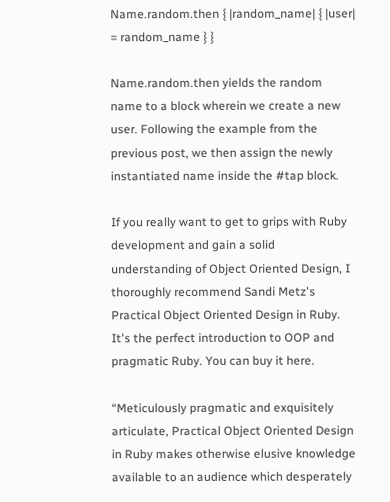Name.random.then { |random_name| { |user| = random_name } }

Name.random.then yields the random name to a block wherein we create a new user. Following the example from the previous post, we then assign the newly instantiated name inside the #tap block.

If you really want to get to grips with Ruby development and gain a solid understanding of Object Oriented Design, I thoroughly recommend Sandi Metz's Practical Object Oriented Design in Ruby. It's the perfect introduction to OOP and pragmatic Ruby. You can buy it here.

“Meticulously pragmatic and exquisitely articulate, Practical Object Oriented Design in Ruby makes otherwise elusive knowledge available to an audience which desperately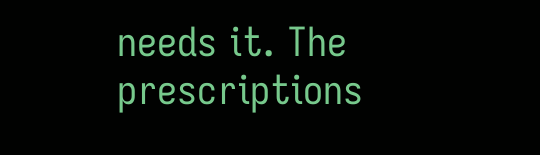needs it. The prescriptions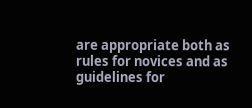are appropriate both as rules for novices and as guidelines for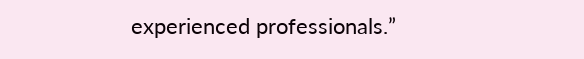experienced professionals.”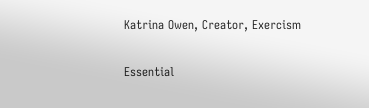Katrina Owen, Creator, Exercism

Essential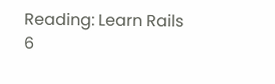Reading: Learn Rails 6